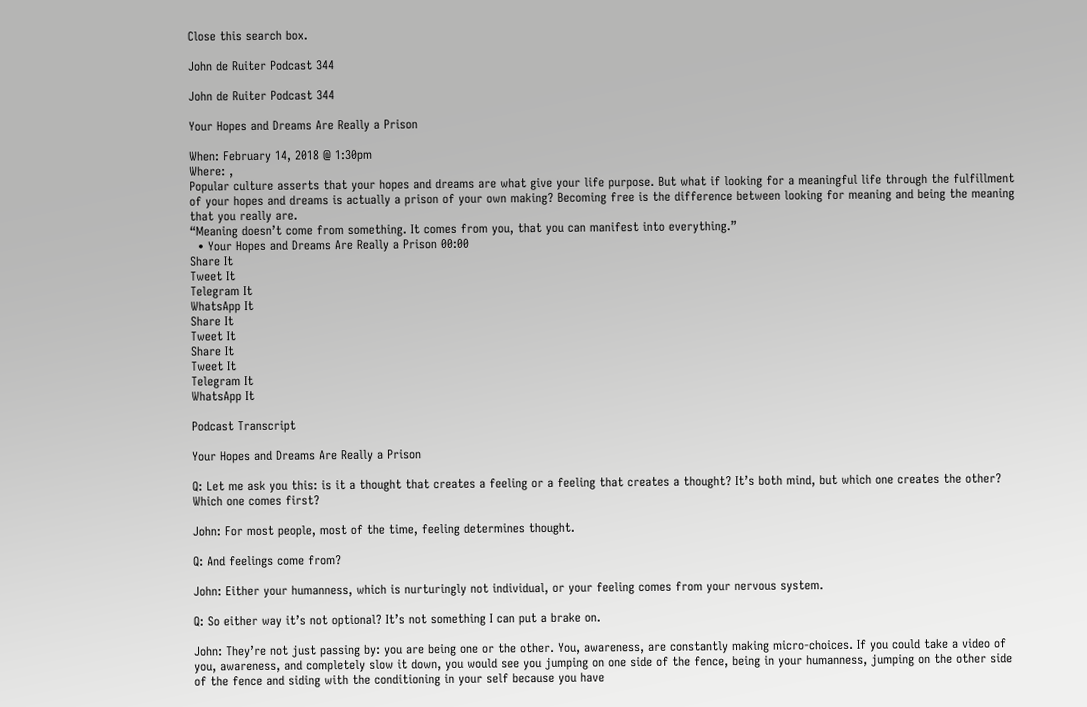Close this search box.

John de Ruiter Podcast 344

John de Ruiter Podcast 344

Your Hopes and Dreams Are Really a Prison

When: February 14, 2018 @ 1:30pm
Where: ,
Popular culture asserts that your hopes and dreams are what give your life purpose. But what if looking for a meaningful life through the fulfillment of your hopes and dreams is actually a prison of your own making? Becoming free is the difference between looking for meaning and being the meaning that you really are.
“Meaning doesn’t come from something. It comes from you, that you can manifest into everything.”
  • Your Hopes and Dreams Are Really a Prison 00:00
Share It
Tweet It
Telegram It
WhatsApp It
Share It
Tweet It
Share It
Tweet It
Telegram It
WhatsApp It

Podcast Transcript

Your Hopes and Dreams Are Really a Prison

Q: Let me ask you this: is it a thought that creates a feeling or a feeling that creates a thought? It’s both mind, but which one creates the other? Which one comes first?

John: For most people, most of the time, feeling determines thought.

Q: And feelings come from?

John: Either your humanness, which is nurturingly not individual, or your feeling comes from your nervous system.

Q: So either way it’s not optional? It’s not something I can put a brake on.

John: They’re not just passing by: you are being one or the other. You, awareness, are constantly making micro-choices. If you could take a video of you, awareness, and completely slow it down, you would see you jumping on one side of the fence, being in your humanness, jumping on the other side of the fence and siding with the conditioning in your self because you have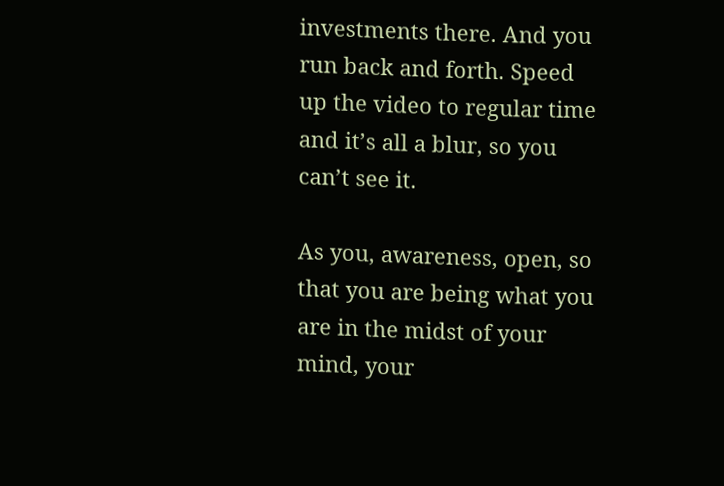investments there. And you run back and forth. Speed up the video to regular time and it’s all a blur, so you can’t see it.

As you, awareness, open, so that you are being what you are in the midst of your mind, your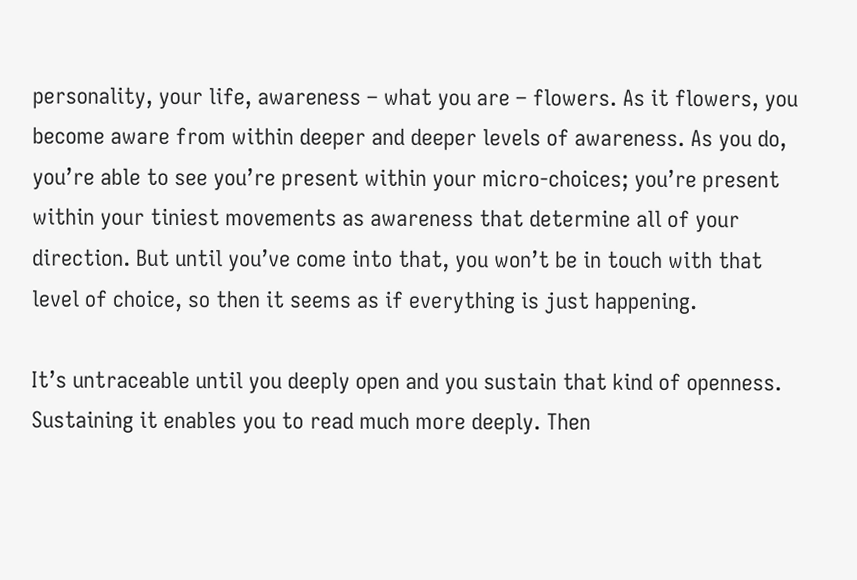personality, your life, awareness – what you are – flowers. As it flowers, you become aware from within deeper and deeper levels of awareness. As you do, you’re able to see you’re present within your micro-choices; you’re present within your tiniest movements as awareness that determine all of your direction. But until you’ve come into that, you won’t be in touch with that level of choice, so then it seems as if everything is just happening.

It’s untraceable until you deeply open and you sustain that kind of openness. Sustaining it enables you to read much more deeply. Then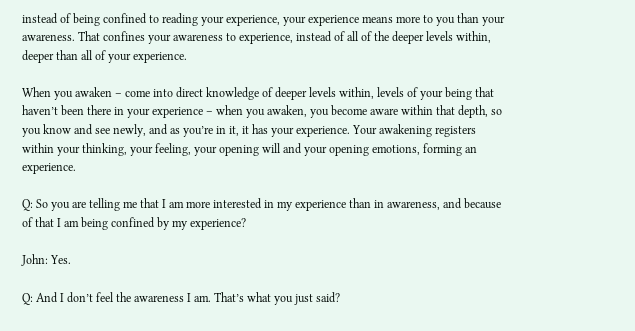instead of being confined to reading your experience, your experience means more to you than your awareness. That confines your awareness to experience, instead of all of the deeper levels within, deeper than all of your experience.

When you awaken – come into direct knowledge of deeper levels within, levels of your being that haven’t been there in your experience – when you awaken, you become aware within that depth, so you know and see newly, and as you’re in it, it has your experience. Your awakening registers within your thinking, your feeling, your opening will and your opening emotions, forming an experience.

Q: So you are telling me that I am more interested in my experience than in awareness, and because of that I am being confined by my experience?

John: Yes.

Q: And I don’t feel the awareness I am. That’s what you just said?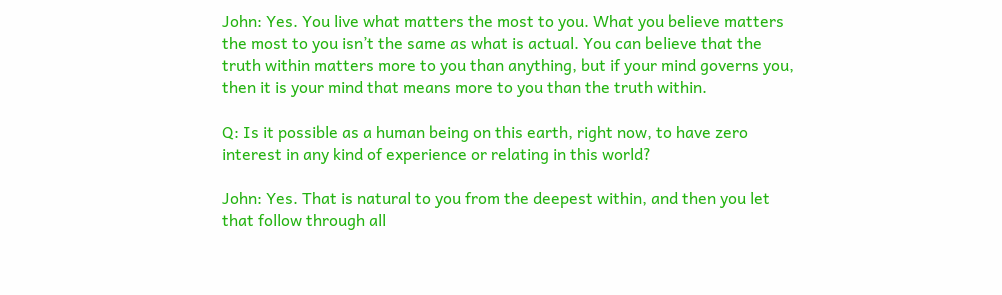John: Yes. You live what matters the most to you. What you believe matters the most to you isn’t the same as what is actual. You can believe that the truth within matters more to you than anything, but if your mind governs you, then it is your mind that means more to you than the truth within.

Q: Is it possible as a human being on this earth, right now, to have zero interest in any kind of experience or relating in this world?

John: Yes. That is natural to you from the deepest within, and then you let that follow through all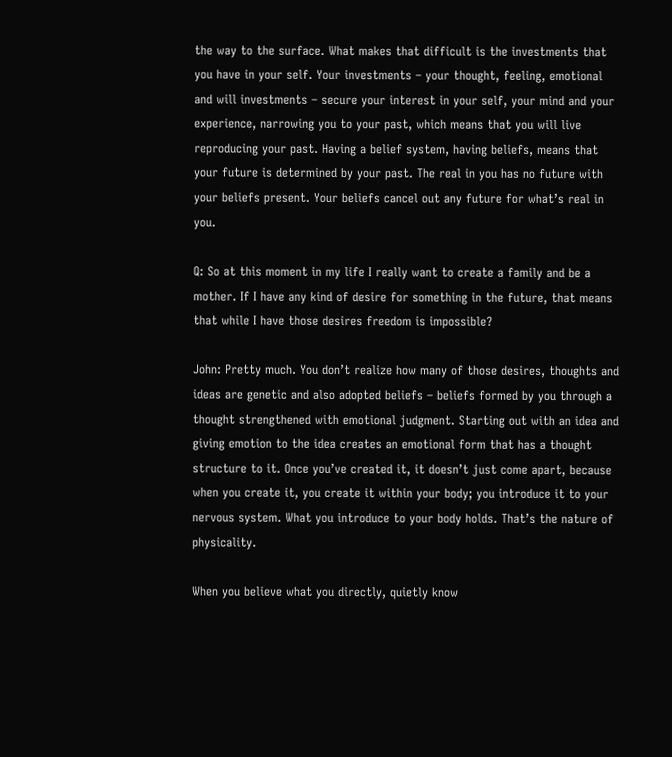the way to the surface. What makes that difficult is the investments that you have in your self. Your investments – your thought, feeling, emotional and will investments – secure your interest in your self, your mind and your experience, narrowing you to your past, which means that you will live reproducing your past. Having a belief system, having beliefs, means that your future is determined by your past. The real in you has no future with your beliefs present. Your beliefs cancel out any future for what’s real in you.

Q: So at this moment in my life I really want to create a family and be a mother. If I have any kind of desire for something in the future, that means that while I have those desires freedom is impossible?

John: Pretty much. You don’t realize how many of those desires, thoughts and ideas are genetic and also adopted beliefs – beliefs formed by you through a thought strengthened with emotional judgment. Starting out with an idea and giving emotion to the idea creates an emotional form that has a thought structure to it. Once you’ve created it, it doesn’t just come apart, because when you create it, you create it within your body; you introduce it to your nervous system. What you introduce to your body holds. That’s the nature of physicality.

When you believe what you directly, quietly know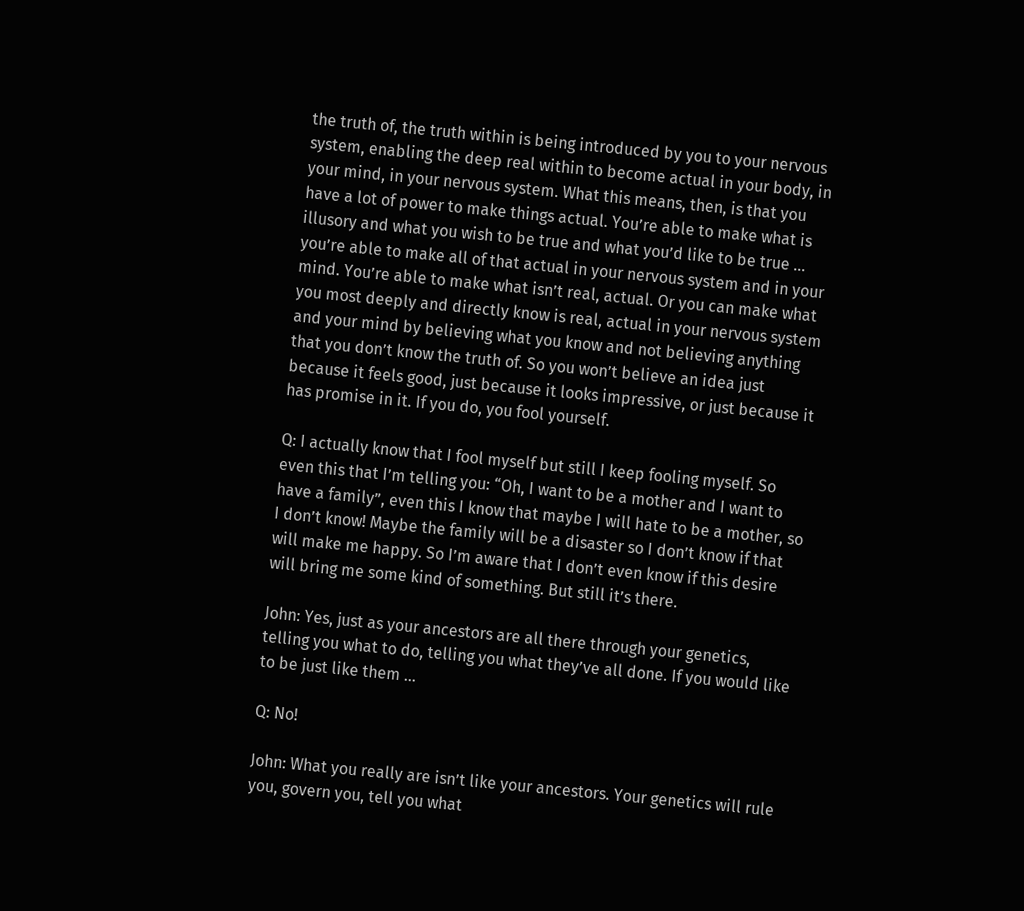the truth of, the truth within is being introduced by you to your nervous system, enabling the deep real within to become actual in your body, in your mind, in your nervous system. What this means, then, is that you have a lot of power to make things actual. You’re able to make what is illusory and what you wish to be true and what you’d like to be true … you’re able to make all of that actual in your nervous system and in your mind. You’re able to make what isn’t real, actual. Or you can make what you most deeply and directly know is real, actual in your nervous system and your mind by believing what you know and not believing anything that you don’t know the truth of. So you won’t believe an idea just because it feels good, just because it looks impressive, or just because it has promise in it. If you do, you fool yourself.

Q: I actually know that I fool myself but still I keep fooling myself. So even this that I’m telling you: “Oh, I want to be a mother and I want to have a family”, even this I know that maybe I will hate to be a mother, so I don’t know! Maybe the family will be a disaster so I don’t know if that will make me happy. So I’m aware that I don’t even know if this desire will bring me some kind of something. But still it’s there.

John: Yes, just as your ancestors are all there through your genetics, telling you what to do, telling you what they’ve all done. If you would like to be just like them …

Q: No!

John: What you really are isn’t like your ancestors. Your genetics will rule you, govern you, tell you what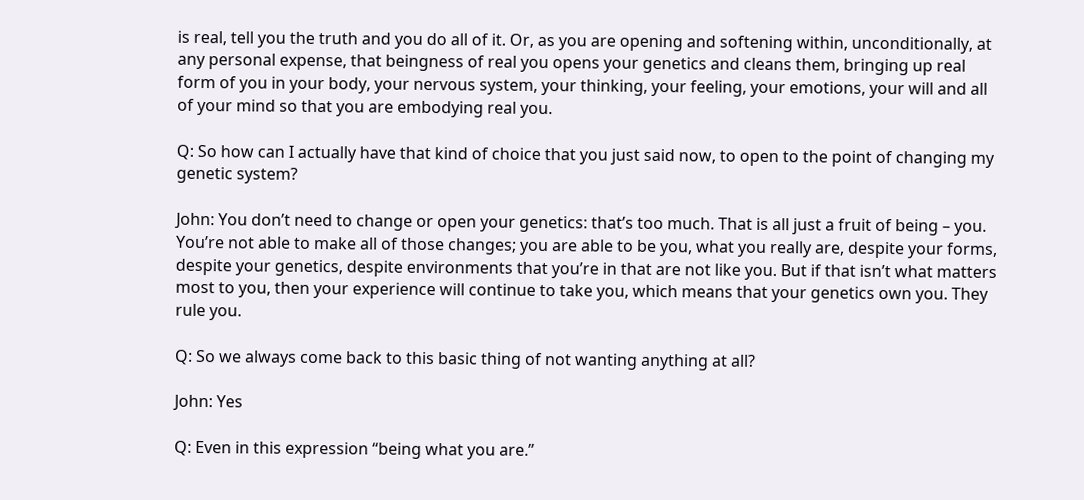is real, tell you the truth and you do all of it. Or, as you are opening and softening within, unconditionally, at any personal expense, that beingness of real you opens your genetics and cleans them, bringing up real form of you in your body, your nervous system, your thinking, your feeling, your emotions, your will and all of your mind so that you are embodying real you.

Q: So how can I actually have that kind of choice that you just said now, to open to the point of changing my genetic system?

John: You don’t need to change or open your genetics: that’s too much. That is all just a fruit of being – you. You’re not able to make all of those changes; you are able to be you, what you really are, despite your forms, despite your genetics, despite environments that you’re in that are not like you. But if that isn’t what matters most to you, then your experience will continue to take you, which means that your genetics own you. They rule you.

Q: So we always come back to this basic thing of not wanting anything at all?

John: Yes

Q: Even in this expression “being what you are.”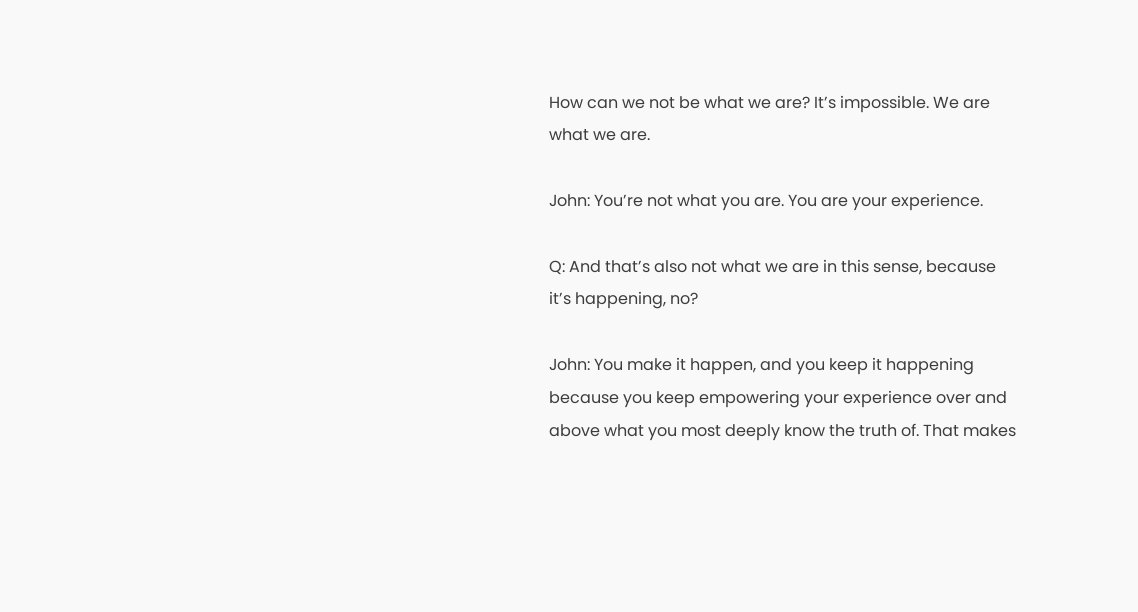How can we not be what we are? It’s impossible. We are what we are.

John: You’re not what you are. You are your experience.

Q: And that’s also not what we are in this sense, because it’s happening, no?

John: You make it happen, and you keep it happening because you keep empowering your experience over and above what you most deeply know the truth of. That makes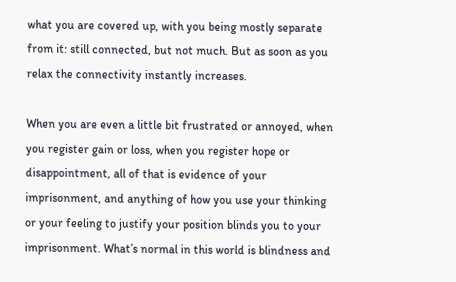what you are covered up, with you being mostly separate from it: still connected, but not much. But as soon as you relax the connectivity instantly increases.

When you are even a little bit frustrated or annoyed, when you register gain or loss, when you register hope or disappointment, all of that is evidence of your imprisonment, and anything of how you use your thinking or your feeling to justify your position blinds you to your imprisonment. What’s normal in this world is blindness and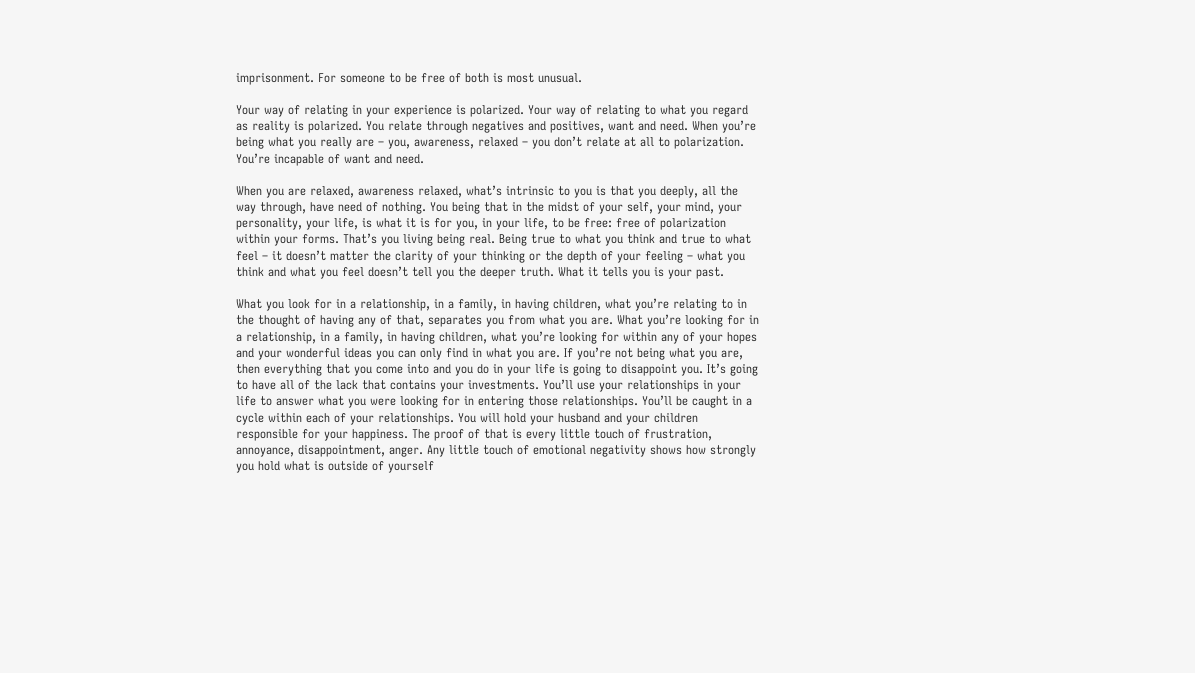imprisonment. For someone to be free of both is most unusual.

Your way of relating in your experience is polarized. Your way of relating to what you regard as reality is polarized. You relate through negatives and positives, want and need. When you’re being what you really are – you, awareness, relaxed – you don’t relate at all to polarization. You’re incapable of want and need.

When you are relaxed, awareness relaxed, what’s intrinsic to you is that you deeply, all the way through, have need of nothing. You being that in the midst of your self, your mind, your personality, your life, is what it is for you, in your life, to be free: free of polarization within your forms. That’s you living being real. Being true to what you think and true to what feel – it doesn’t matter the clarity of your thinking or the depth of your feeling – what you think and what you feel doesn’t tell you the deeper truth. What it tells you is your past.

What you look for in a relationship, in a family, in having children, what you’re relating to in the thought of having any of that, separates you from what you are. What you’re looking for in a relationship, in a family, in having children, what you’re looking for within any of your hopes and your wonderful ideas you can only find in what you are. If you’re not being what you are, then everything that you come into and you do in your life is going to disappoint you. It’s going to have all of the lack that contains your investments. You’ll use your relationships in your life to answer what you were looking for in entering those relationships. You’ll be caught in a cycle within each of your relationships. You will hold your husband and your children responsible for your happiness. The proof of that is every little touch of frustration, annoyance, disappointment, anger. Any little touch of emotional negativity shows how strongly you hold what is outside of yourself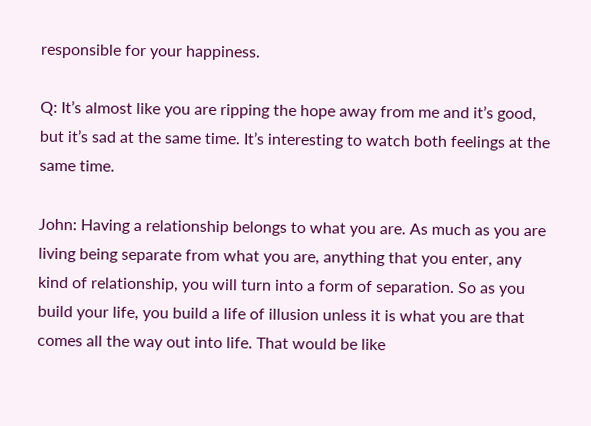responsible for your happiness.

Q: It’s almost like you are ripping the hope away from me and it’s good, but it’s sad at the same time. It’s interesting to watch both feelings at the same time.

John: Having a relationship belongs to what you are. As much as you are living being separate from what you are, anything that you enter, any kind of relationship, you will turn into a form of separation. So as you build your life, you build a life of illusion unless it is what you are that comes all the way out into life. That would be like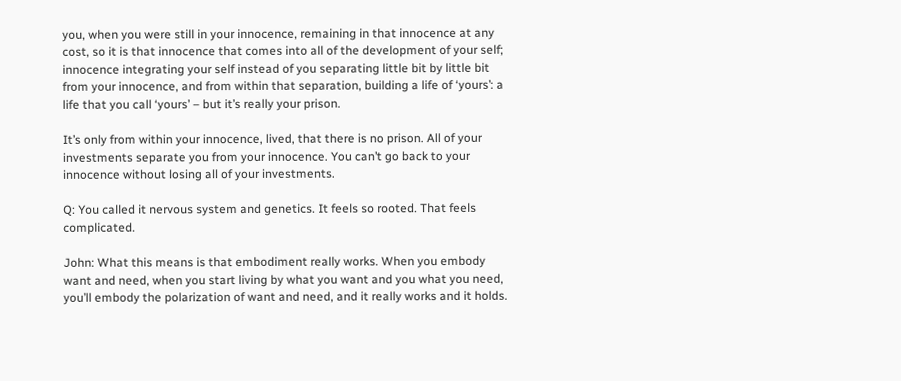you, when you were still in your innocence, remaining in that innocence at any cost, so it is that innocence that comes into all of the development of your self; innocence integrating your self instead of you separating little bit by little bit from your innocence, and from within that separation, building a life of ‘yours’: a life that you call ‘yours’ – but it’s really your prison.

It’s only from within your innocence, lived, that there is no prison. All of your investments separate you from your innocence. You can’t go back to your innocence without losing all of your investments.

Q: You called it nervous system and genetics. It feels so rooted. That feels complicated.

John: What this means is that embodiment really works. When you embody want and need, when you start living by what you want and you what you need, you’ll embody the polarization of want and need, and it really works and it holds.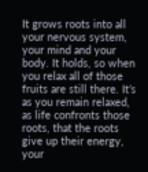It grows roots into all your nervous system, your mind and your body. It holds, so when you relax all of those fruits are still there. It’s as you remain relaxed, as life confronts those roots, that the roots give up their energy, your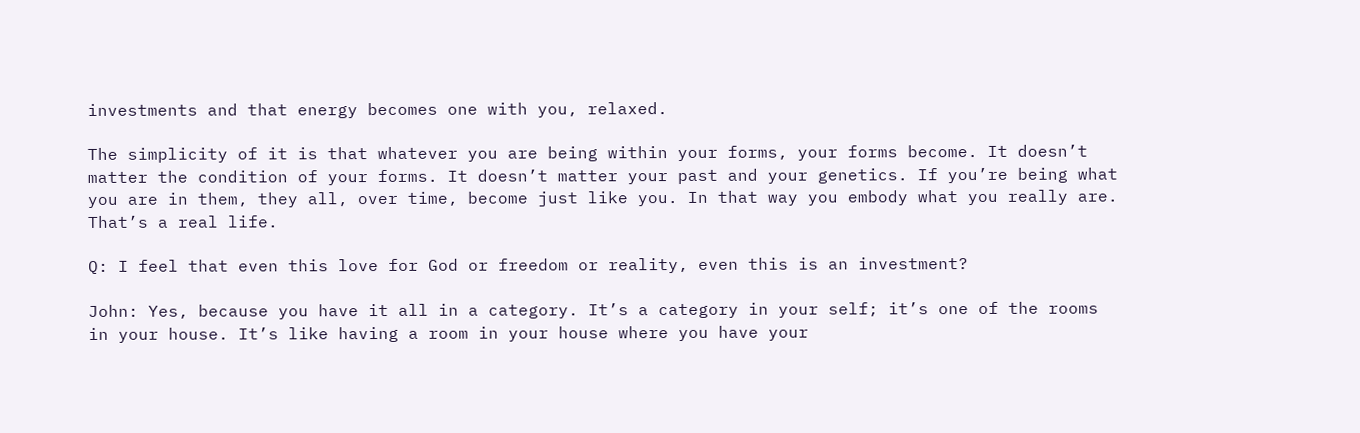investments and that energy becomes one with you, relaxed.

The simplicity of it is that whatever you are being within your forms, your forms become. It doesn’t matter the condition of your forms. It doesn’t matter your past and your genetics. If you’re being what you are in them, they all, over time, become just like you. In that way you embody what you really are. That’s a real life.

Q: I feel that even this love for God or freedom or reality, even this is an investment?

John: Yes, because you have it all in a category. It’s a category in your self; it’s one of the rooms in your house. It’s like having a room in your house where you have your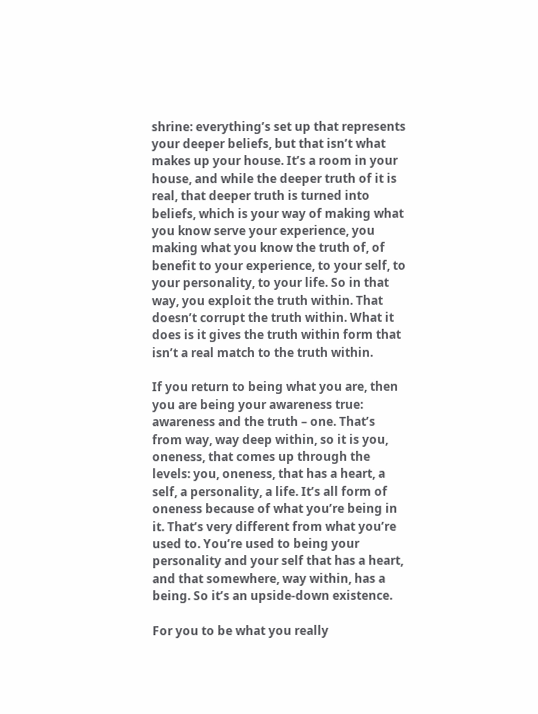shrine: everything’s set up that represents your deeper beliefs, but that isn’t what makes up your house. It’s a room in your house, and while the deeper truth of it is real, that deeper truth is turned into beliefs, which is your way of making what you know serve your experience, you making what you know the truth of, of benefit to your experience, to your self, to your personality, to your life. So in that way, you exploit the truth within. That doesn’t corrupt the truth within. What it does is it gives the truth within form that isn’t a real match to the truth within.

If you return to being what you are, then you are being your awareness true: awareness and the truth – one. That’s from way, way deep within, so it is you, oneness, that comes up through the levels: you, oneness, that has a heart, a self, a personality, a life. It’s all form of oneness because of what you’re being in it. That’s very different from what you’re used to. You’re used to being your personality and your self that has a heart, and that somewhere, way within, has a being. So it’s an upside-down existence.

For you to be what you really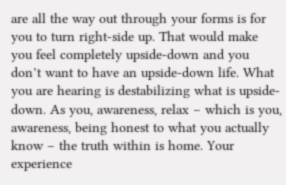are all the way out through your forms is for you to turn right-side up. That would make you feel completely upside-down and you don’t want to have an upside-down life. What you are hearing is destabilizing what is upside-down. As you, awareness, relax – which is you, awareness, being honest to what you actually know – the truth within is home. Your experience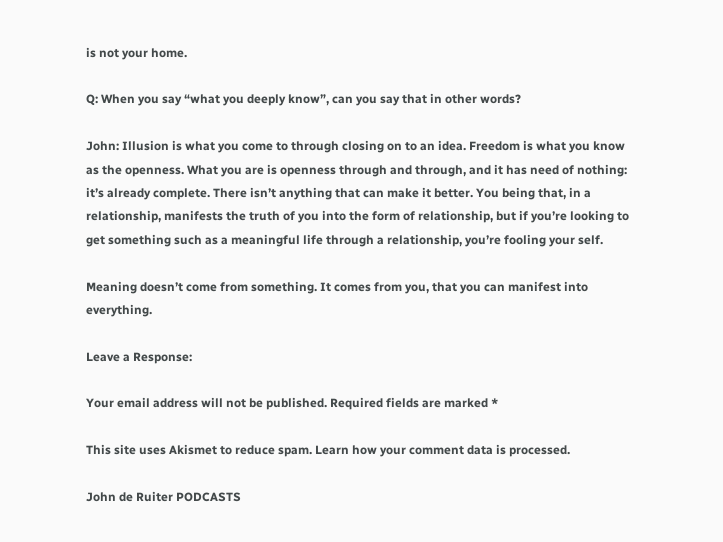is not your home.

Q: When you say “what you deeply know”, can you say that in other words?

John: Illusion is what you come to through closing on to an idea. Freedom is what you know as the openness. What you are is openness through and through, and it has need of nothing: it’s already complete. There isn’t anything that can make it better. You being that, in a relationship, manifests the truth of you into the form of relationship, but if you’re looking to get something such as a meaningful life through a relationship, you’re fooling your self.

Meaning doesn’t come from something. It comes from you, that you can manifest into everything.

Leave a Response:

Your email address will not be published. Required fields are marked *

This site uses Akismet to reduce spam. Learn how your comment data is processed.

John de Ruiter PODCASTS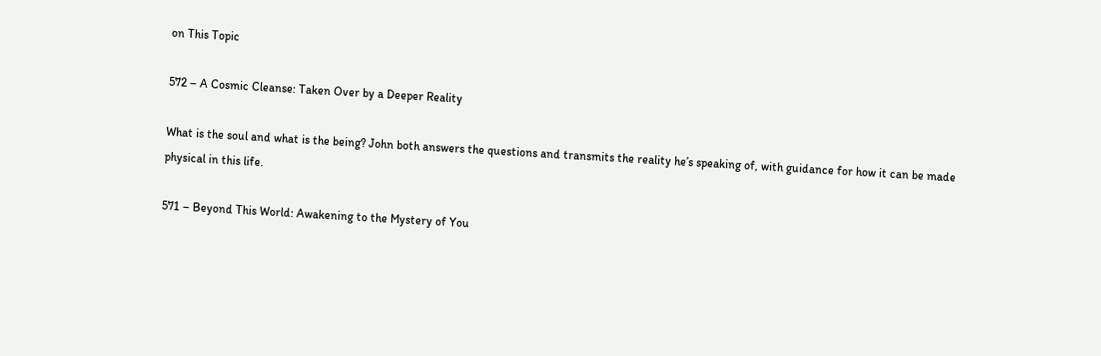on This Topic

572 – A Cosmic Cleanse: Taken Over by a Deeper Reality

What is the soul and what is the being? John both answers the questions and transmits the reality he’s speaking of, with guidance for how it can be made physical in this life.

571 – Beyond This World: Awakening to the Mystery of You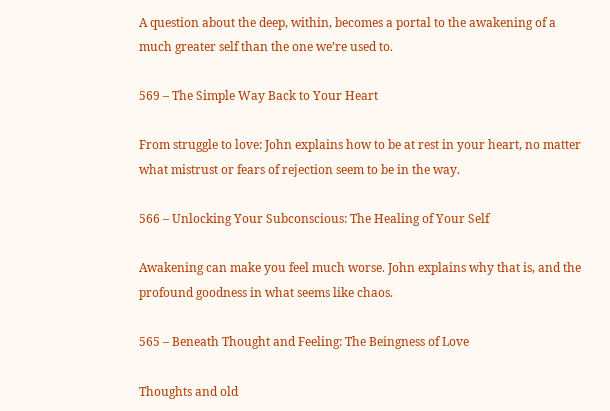A question about the deep, within, becomes a portal to the awakening of a much greater self than the one we’re used to.

569 – The Simple Way Back to Your Heart

From struggle to love: John explains how to be at rest in your heart, no matter what mistrust or fears of rejection seem to be in the way.

566 – Unlocking Your Subconscious: The Healing of Your Self

Awakening can make you feel much worse. John explains why that is, and the profound goodness in what seems like chaos.

565 – Beneath Thought and Feeling: The Beingness of Love

Thoughts and old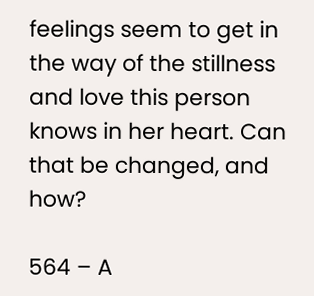feelings seem to get in the way of the stillness and love this person knows in her heart. Can that be changed, and how?

564 – A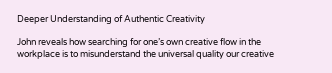Deeper Understanding of Authentic Creativity

John reveals how searching for one’s own creative flow in the workplace is to misunderstand the universal quality our creative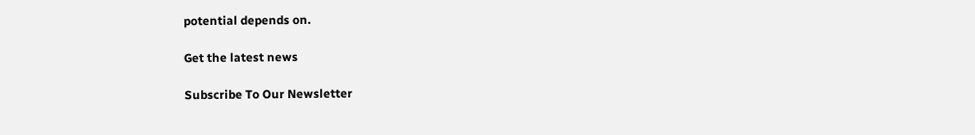potential depends on.

Get the latest news

Subscribe To Our Newsletter